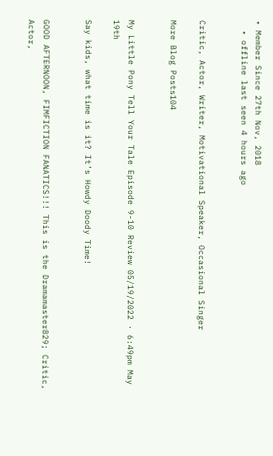• Member Since 27th Nov, 2018
  • offline last seen 4 hours ago


Critic, Actor, Writer, Motivational Speaker, Occasional Singer

More Blog Posts104


My Little Pony Tell Your Tale Episode 9-10 Review 05/19/2022 · 6:49pm May 19th

Say kids, what time is it? It’s Howdy Doody Time!


GOOD AFTERNOON, FIMFICTION FANATICS!!! This is the Dramamaster829; Critic, Actor,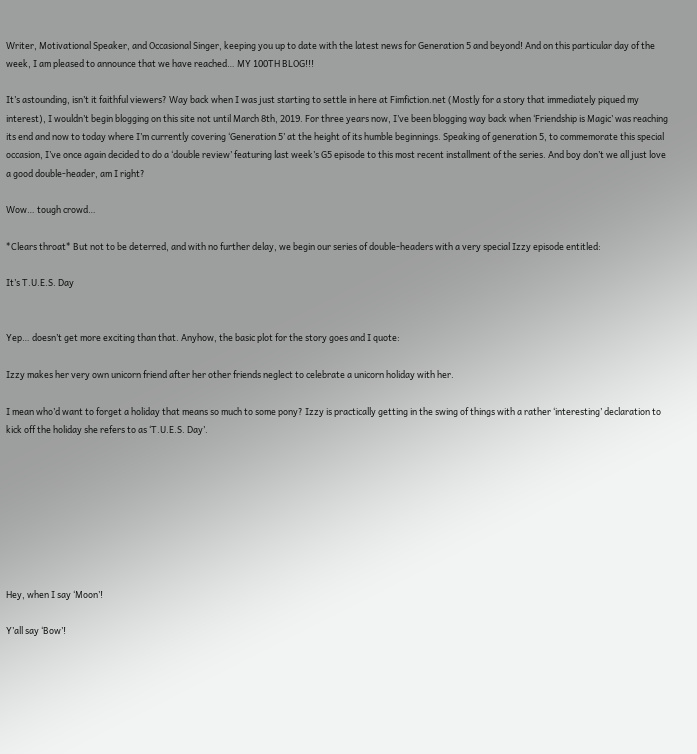Writer, Motivational Speaker, and Occasional Singer, keeping you up to date with the latest news for Generation 5 and beyond! And on this particular day of the week, I am pleased to announce that we have reached… MY 100TH BLOG!!!

It’s astounding, isn’t it faithful viewers? Way back when I was just starting to settle in here at Fimfiction.net (Mostly for a story that immediately piqued my interest), I wouldn’t begin blogging on this site not until March 8th, 2019. For three years now, I’ve been blogging way back when ‘Friendship is Magic’ was reaching its end and now to today where I’m currently covering ‘Generation 5’ at the height of its humble beginnings. Speaking of generation 5, to commemorate this special occasion, I’ve once again decided to do a ‘double review’ featuring last week’s G5 episode to this most recent installment of the series. And boy don’t we all just love a good double-header, am I right?

Wow… tough crowd…

*Clears throat* But not to be deterred, and with no further delay, we begin our series of double-headers with a very special Izzy episode entitled:

It’s T.U.E.S. Day


Yep… doesn’t get more exciting than that. Anyhow, the basic plot for the story goes and I quote:

Izzy makes her very own unicorn friend after her other friends neglect to celebrate a unicorn holiday with her.

I mean who’d want to forget a holiday that means so much to some pony? Izzy is practically getting in the swing of things with a rather ‘interesting’ declaration to kick off the holiday she refers to as ‘T.U.E.S. Day’.








Hey, when I say ‘Moon’!

Y’all say ‘Bow’!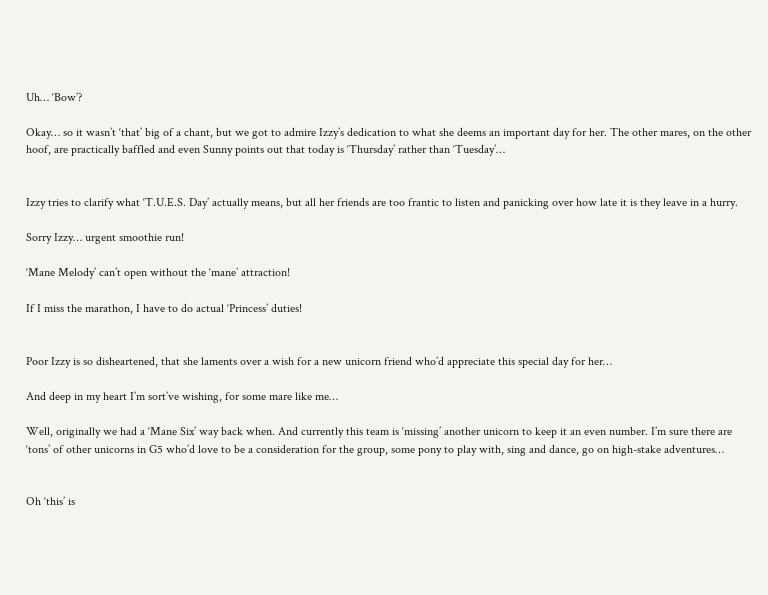Uh… ‘Bow’?

Okay… so it wasn’t ‘that’ big of a chant, but we got to admire Izzy’s dedication to what she deems an important day for her. The other mares, on the other hoof, are practically baffled and even Sunny points out that today is ‘Thursday’ rather than ‘Tuesday’…


Izzy tries to clarify what ‘T.U.E.S. Day’ actually means, but all her friends are too frantic to listen and panicking over how late it is they leave in a hurry.

Sorry Izzy… urgent smoothie run!

‘Mane Melody’ can’t open without the ‘mane’ attraction!

If I miss the marathon, I have to do actual ‘Princess’ duties!


Poor Izzy is so disheartened, that she laments over a wish for a new unicorn friend who’d appreciate this special day for her…

And deep in my heart I’m sort’ve wishing, for some mare like me…

Well, originally we had a ‘Mane Six’ way back when. And currently this team is ‘missing’ another unicorn to keep it an even number. I’m sure there are ‘tons’ of other unicorns in G5 who’d love to be a consideration for the group, some pony to play with, sing and dance, go on high-stake adventures…


Oh ‘this’ is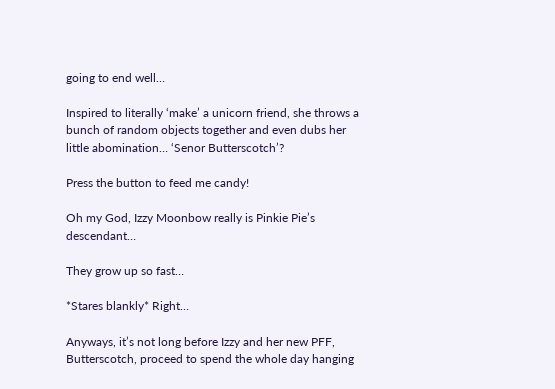going to end well…

Inspired to literally ‘make’ a unicorn friend, she throws a bunch of random objects together and even dubs her little abomination… ‘Senor Butterscotch’?

Press the button to feed me candy!

Oh my God, Izzy Moonbow really is Pinkie Pie’s descendant…

They grow up so fast…

*Stares blankly* Right…

Anyways, it’s not long before Izzy and her new PFF, Butterscotch, proceed to spend the whole day hanging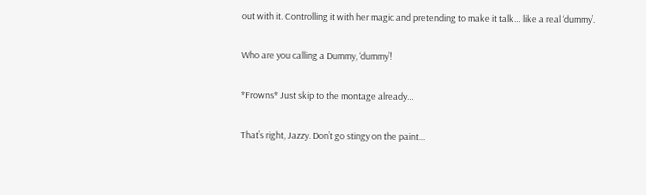out with it. Controlling it with her magic and pretending to make it talk… like a real ‘dummy’.

Who are you calling a Dummy, ‘dummy’!

*Frowns* Just skip to the montage already…

That’s right, Jazzy. Don’t go stingy on the paint…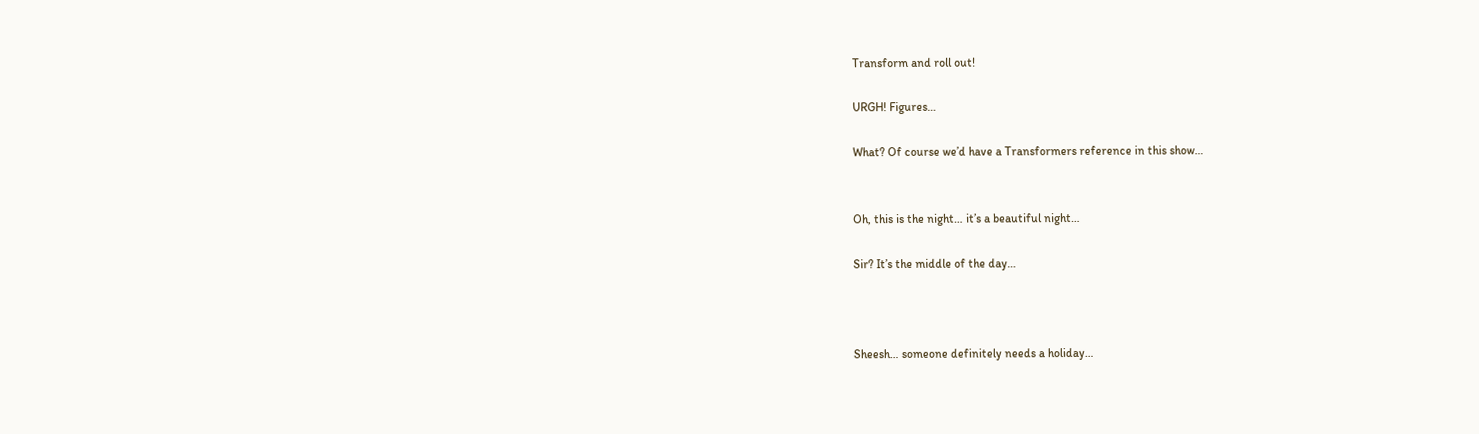Transform and roll out!

URGH! Figures…

What? Of course we’d have a Transformers reference in this show…


Oh, this is the night… it’s a beautiful night…

Sir? It’s the middle of the day…



Sheesh… someone definitely needs a holiday…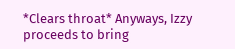*Clears throat* Anyways, Izzy proceeds to bring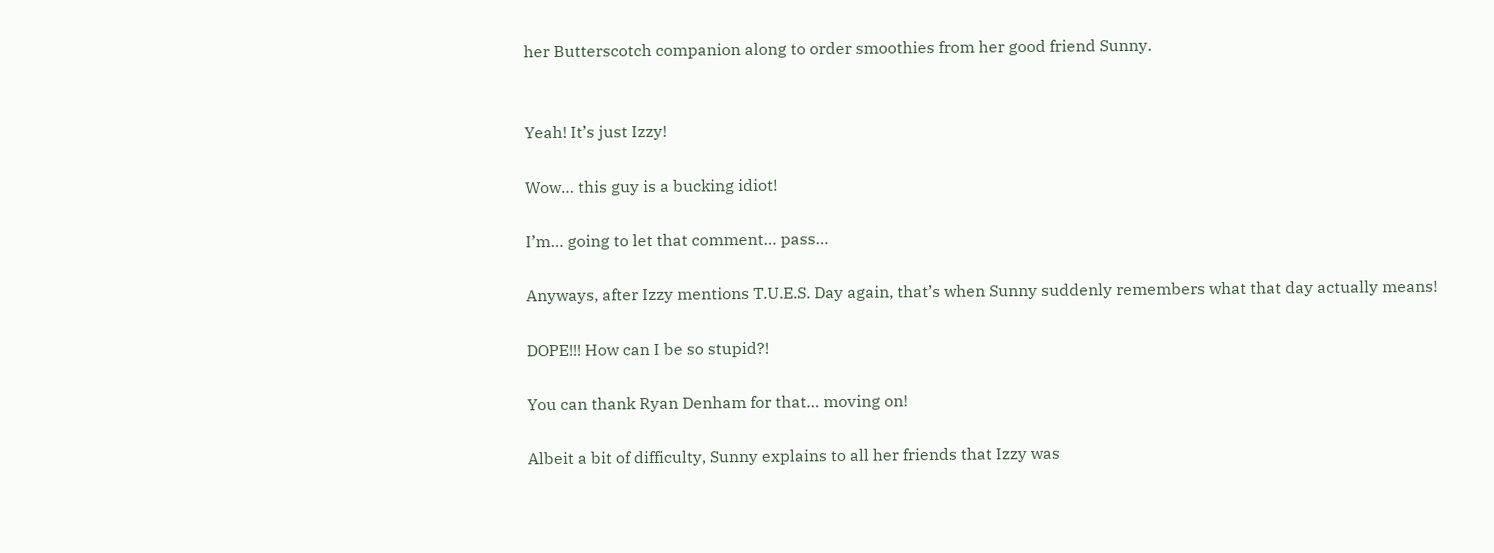her Butterscotch companion along to order smoothies from her good friend Sunny.


Yeah! It’s just Izzy!

Wow… this guy is a bucking idiot!

I’m… going to let that comment… pass…

Anyways, after Izzy mentions T.U.E.S. Day again, that’s when Sunny suddenly remembers what that day actually means!

DOPE!!! How can I be so stupid?!

You can thank Ryan Denham for that… moving on!

Albeit a bit of difficulty, Sunny explains to all her friends that Izzy was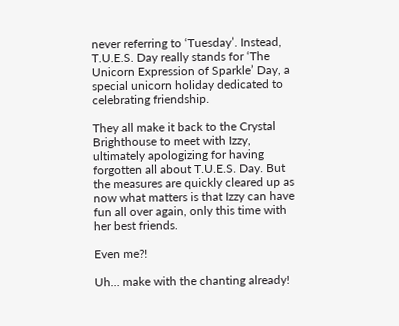never referring to ‘Tuesday’. Instead, T.U.E.S. Day really stands for ‘The Unicorn Expression of Sparkle’ Day, a special unicorn holiday dedicated to celebrating friendship.

They all make it back to the Crystal Brighthouse to meet with Izzy, ultimately apologizing for having forgotten all about T.U.E.S. Day. But the measures are quickly cleared up as now what matters is that Izzy can have fun all over again, only this time with her best friends.

Even me?!

Uh… make with the chanting already!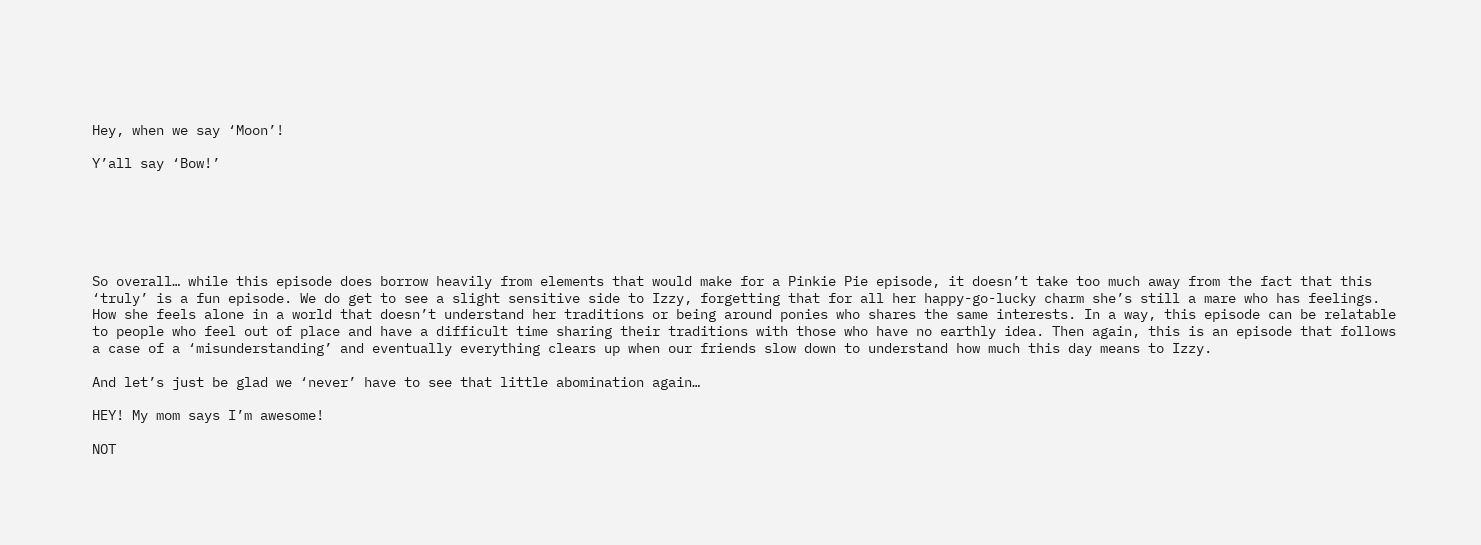Hey, when we say ‘Moon’!

Y’all say ‘Bow!’






So overall… while this episode does borrow heavily from elements that would make for a Pinkie Pie episode, it doesn’t take too much away from the fact that this ‘truly’ is a fun episode. We do get to see a slight sensitive side to Izzy, forgetting that for all her happy-go-lucky charm she’s still a mare who has feelings. How she feels alone in a world that doesn’t understand her traditions or being around ponies who shares the same interests. In a way, this episode can be relatable to people who feel out of place and have a difficult time sharing their traditions with those who have no earthly idea. Then again, this is an episode that follows a case of a ‘misunderstanding’ and eventually everything clears up when our friends slow down to understand how much this day means to Izzy.

And let’s just be glad we ‘never’ have to see that little abomination again…

HEY! My mom says I’m awesome!

NOT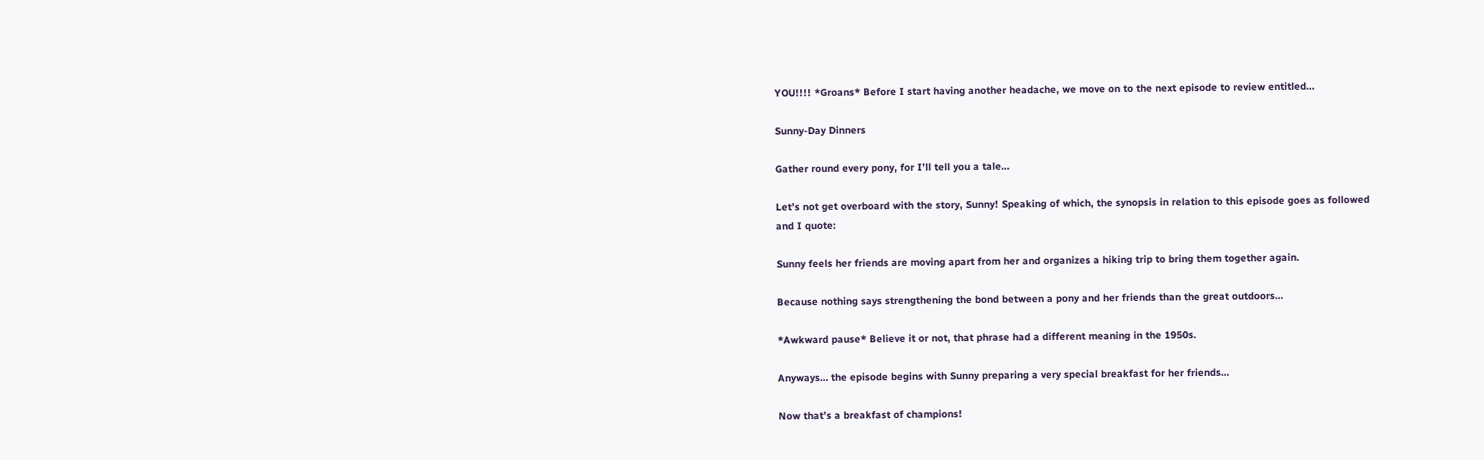YOU!!!! *Groans* Before I start having another headache, we move on to the next episode to review entitled…

Sunny-Day Dinners

Gather round every pony, for I’ll tell you a tale…

Let’s not get overboard with the story, Sunny! Speaking of which, the synopsis in relation to this episode goes as followed and I quote:

Sunny feels her friends are moving apart from her and organizes a hiking trip to bring them together again.

Because nothing says strengthening the bond between a pony and her friends than the great outdoors…

*Awkward pause* Believe it or not, that phrase had a different meaning in the 1950s.

Anyways… the episode begins with Sunny preparing a very special breakfast for her friends…

Now that’s a breakfast of champions!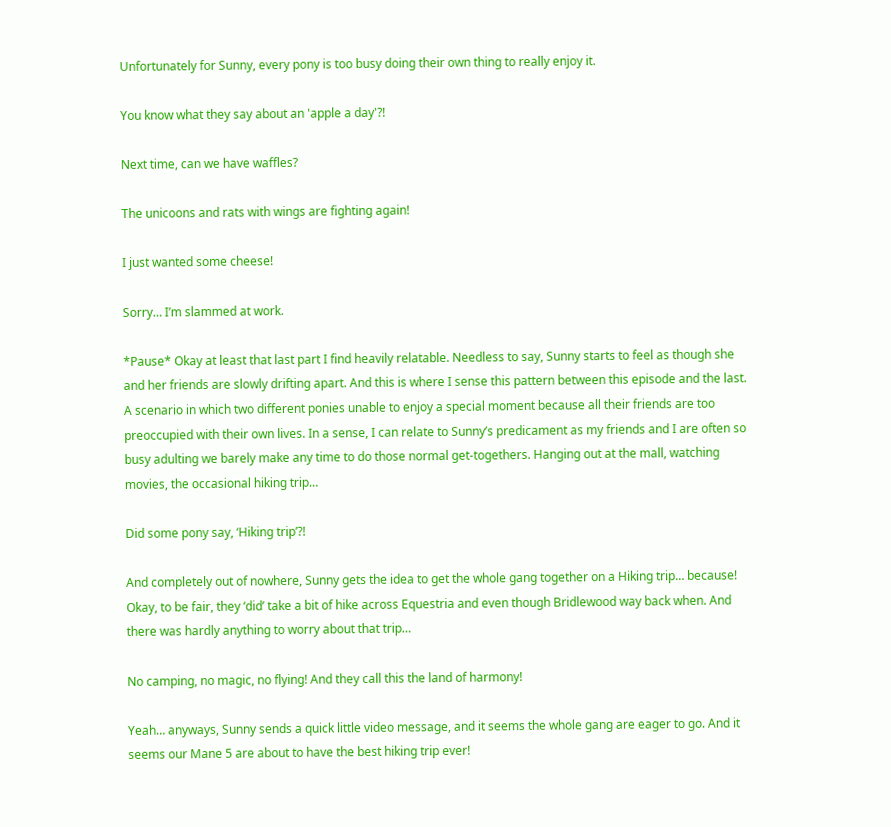Unfortunately for Sunny, every pony is too busy doing their own thing to really enjoy it.

You know what they say about an 'apple a day'?!

Next time, can we have waffles?

The unicoons and rats with wings are fighting again!

I just wanted some cheese!

Sorry… I’m slammed at work.

*Pause* Okay at least that last part I find heavily relatable. Needless to say, Sunny starts to feel as though she and her friends are slowly drifting apart. And this is where I sense this pattern between this episode and the last. A scenario in which two different ponies unable to enjoy a special moment because all their friends are too preoccupied with their own lives. In a sense, I can relate to Sunny’s predicament as my friends and I are often so busy adulting we barely make any time to do those normal get-togethers. Hanging out at the mall, watching movies, the occasional hiking trip…

Did some pony say, ‘Hiking trip’?!

And completely out of nowhere, Sunny gets the idea to get the whole gang together on a Hiking trip… because! Okay, to be fair, they ‘did’ take a bit of hike across Equestria and even though Bridlewood way back when. And there was hardly anything to worry about that trip…

No camping, no magic, no flying! And they call this the land of harmony!

Yeah… anyways, Sunny sends a quick little video message, and it seems the whole gang are eager to go. And it seems our Mane 5 are about to have the best hiking trip ever!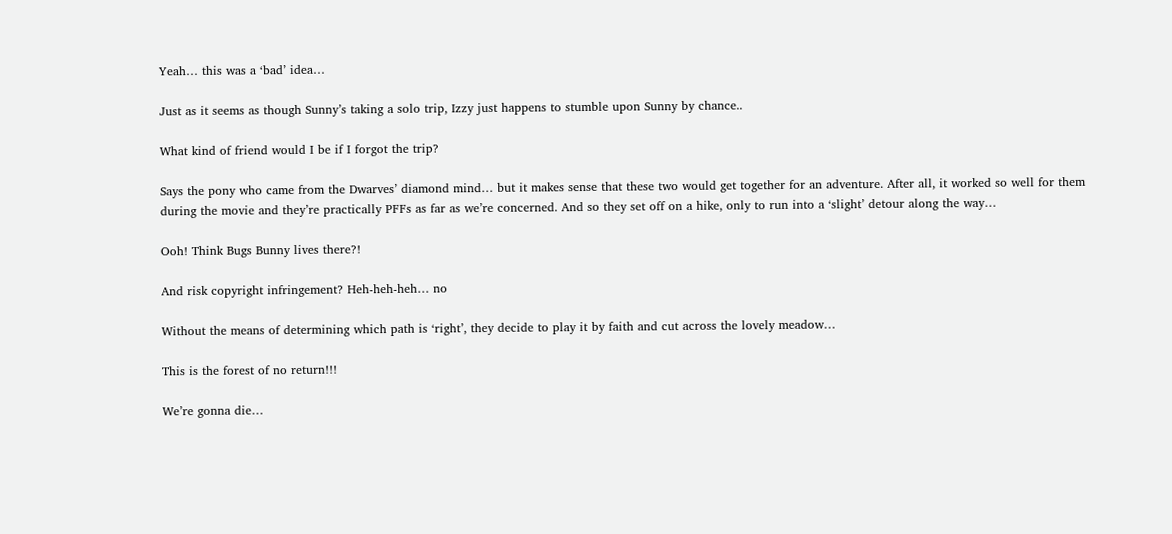Yeah… this was a ‘bad’ idea…

Just as it seems as though Sunny’s taking a solo trip, Izzy just happens to stumble upon Sunny by chance..

What kind of friend would I be if I forgot the trip?

Says the pony who came from the Dwarves’ diamond mind… but it makes sense that these two would get together for an adventure. After all, it worked so well for them during the movie and they’re practically PFFs as far as we’re concerned. And so they set off on a hike, only to run into a ‘slight’ detour along the way…

Ooh! Think Bugs Bunny lives there?!

And risk copyright infringement? Heh-heh-heh… no

Without the means of determining which path is ‘right’, they decide to play it by faith and cut across the lovely meadow…

This is the forest of no return!!!

We’re gonna die…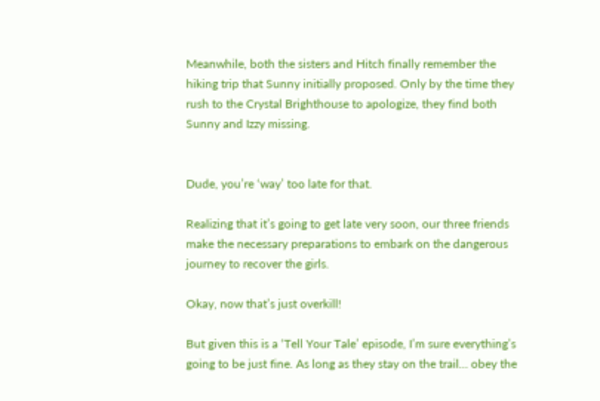Meanwhile, both the sisters and Hitch finally remember the hiking trip that Sunny initially proposed. Only by the time they rush to the Crystal Brighthouse to apologize, they find both Sunny and Izzy missing.


Dude, you’re ‘way’ too late for that.

Realizing that it’s going to get late very soon, our three friends make the necessary preparations to embark on the dangerous journey to recover the girls.

Okay, now that’s just overkill!

But given this is a ‘Tell Your Tale’ episode, I’m sure everything’s going to be just fine. As long as they stay on the trail… obey the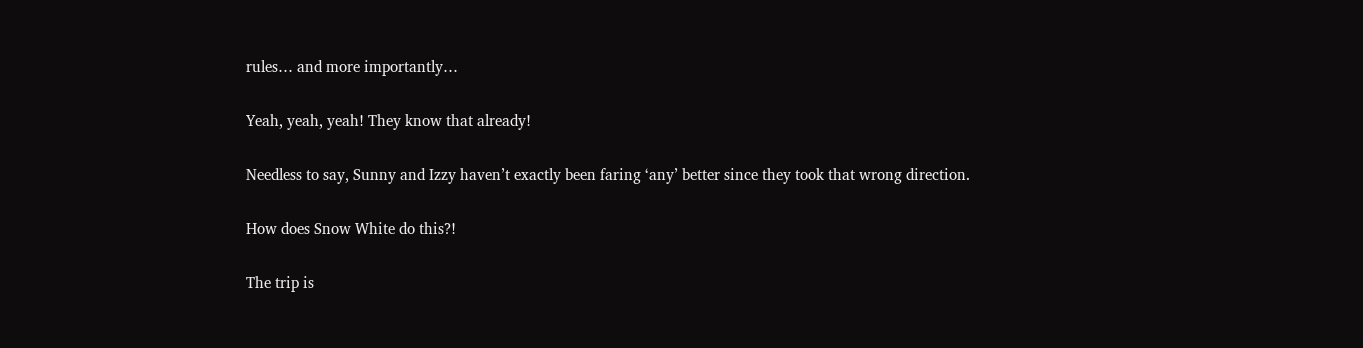rules… and more importantly…

Yeah, yeah, yeah! They know that already!

Needless to say, Sunny and Izzy haven’t exactly been faring ‘any’ better since they took that wrong direction.

How does Snow White do this?!

The trip is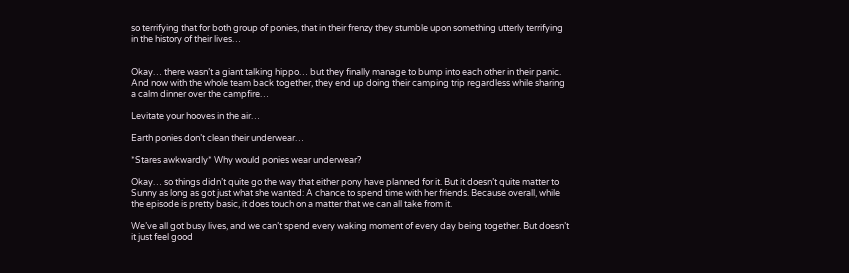so terrifying that for both group of ponies, that in their frenzy they stumble upon something utterly terrifying in the history of their lives…


Okay… there wasn’t a giant talking hippo… but they finally manage to bump into each other in their panic. And now with the whole team back together, they end up doing their camping trip regardless while sharing a calm dinner over the campfire…

Levitate your hooves in the air…

Earth ponies don’t clean their underwear…

*Stares awkwardly* Why would ponies wear underwear?

Okay… so things didn’t quite go the way that either pony have planned for it. But it doesn’t quite matter to Sunny as long as got just what she wanted: A chance to spend time with her friends. Because overall, while the episode is pretty basic, it does touch on a matter that we can all take from it.

We’ve all got busy lives, and we can’t spend every waking moment of every day being together. But doesn’t it just feel good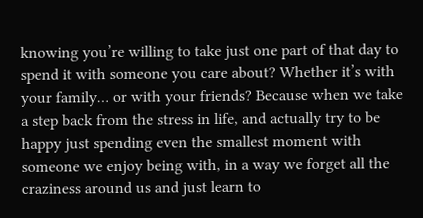knowing you’re willing to take just one part of that day to spend it with someone you care about? Whether it’s with your family… or with your friends? Because when we take a step back from the stress in life, and actually try to be happy just spending even the smallest moment with someone we enjoy being with, in a way we forget all the craziness around us and just learn to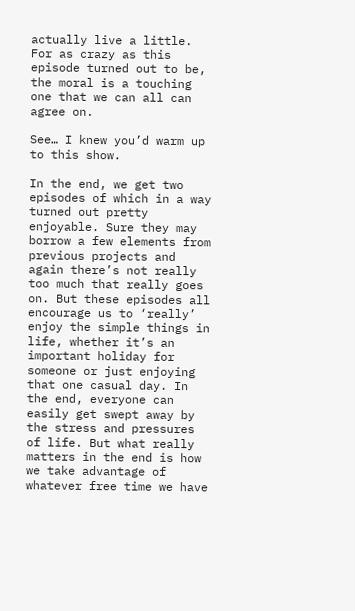actually live a little. For as crazy as this episode turned out to be, the moral is a touching one that we can all can agree on.

See… I knew you’d warm up to this show.

In the end, we get two episodes of which in a way turned out pretty enjoyable. Sure they may borrow a few elements from previous projects and again there’s not really too much that really goes on. But these episodes all encourage us to ‘really’ enjoy the simple things in life, whether it’s an important holiday for someone or just enjoying that one casual day. In the end, everyone can easily get swept away by the stress and pressures of life. But what really matters in the end is how we take advantage of whatever free time we have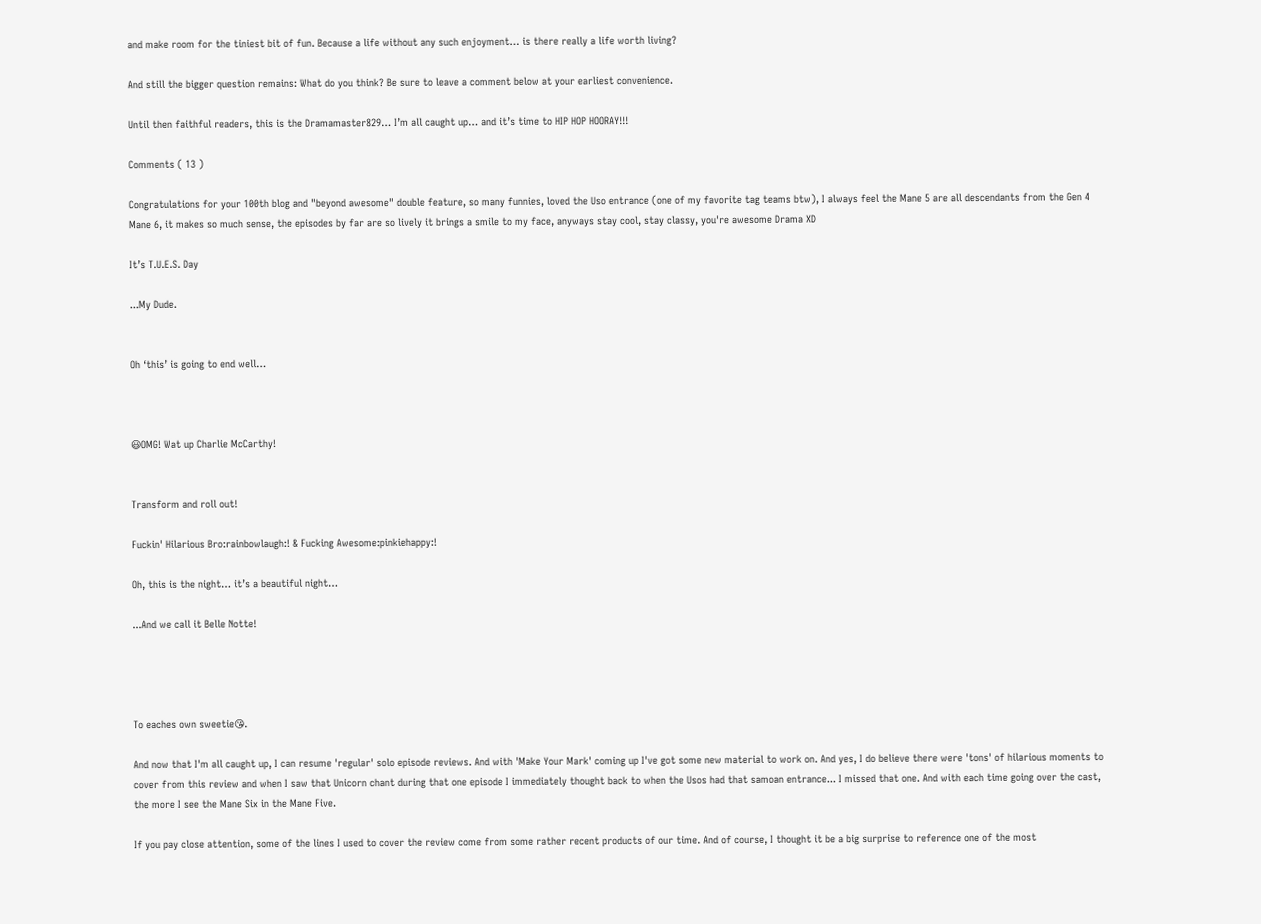and make room for the tiniest bit of fun. Because a life without any such enjoyment… is there really a life worth living?

And still the bigger question remains: What do you think? Be sure to leave a comment below at your earliest convenience.

Until then faithful readers, this is the Dramamaster829… I’m all caught up… and it’s time to HIP HOP HOORAY!!!

Comments ( 13 )

Congratulations for your 100th blog and "beyond awesome" double feature, so many funnies, loved the Uso entrance (one of my favorite tag teams btw), I always feel the Mane 5 are all descendants from the Gen 4 Mane 6, it makes so much sense, the episodes by far are so lively it brings a smile to my face, anyways stay cool, stay classy, you're awesome Drama XD

It’s T.U.E.S. Day

...My Dude.


Oh ‘this’ is going to end well…



😃OMG! Wat up Charlie McCarthy!


Transform and roll out!

Fuckin' Hilarious Bro:rainbowlaugh:! & Fucking Awesome:pinkiehappy:!

Oh, this is the night… it’s a beautiful night…

...And we call it Belle Notte!




To eaches own sweetie😘.

And now that I'm all caught up, I can resume 'regular' solo episode reviews. And with 'Make Your Mark' coming up I've got some new material to work on. And yes, I do believe there were 'tons' of hilarious moments to cover from this review and when I saw that Unicorn chant during that one episode I immediately thought back to when the Usos had that samoan entrance... I missed that one. And with each time going over the cast, the more I see the Mane Six in the Mane Five.

If you pay close attention, some of the lines I used to cover the review come from some rather recent products of our time. And of course, I thought it be a big surprise to reference one of the most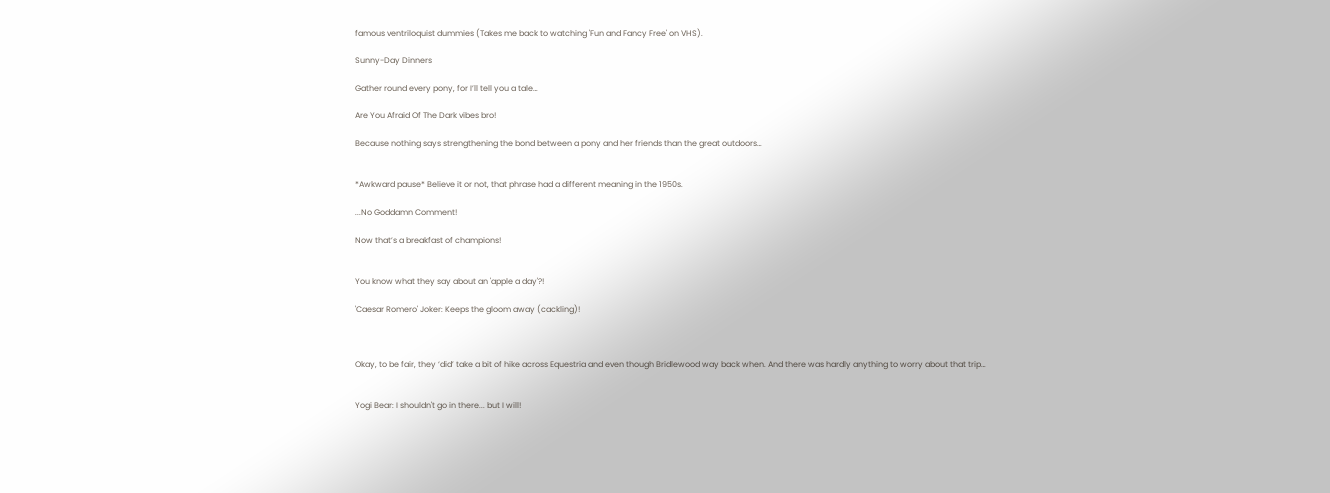famous ventriloquist dummies (Takes me back to watching 'Fun and Fancy Free' on VHS).

Sunny-Day Dinners

Gather round every pony, for I’ll tell you a tale…

Are You Afraid Of The Dark vibes bro!

Because nothing says strengthening the bond between a pony and her friends than the great outdoors…


*Awkward pause* Believe it or not, that phrase had a different meaning in the 1950s.

...No Goddamn Comment!

Now that’s a breakfast of champions!


You know what they say about an 'apple a day'?!

'Caesar Romero' Joker: Keeps the gloom away (cackling)!



Okay, to be fair, they ‘did’ take a bit of hike across Equestria and even though Bridlewood way back when. And there was hardly anything to worry about that trip…


Yogi Bear: I shouldn't go in there... but I will!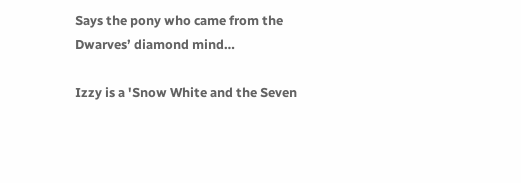Says the pony who came from the Dwarves’ diamond mind…

Izzy is a 'Snow White and the Seven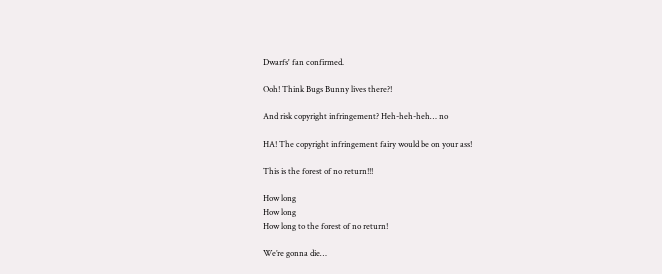Dwarfs' fan confirmed.

Ooh! Think Bugs Bunny lives there?!

And risk copyright infringement? Heh-heh-heh… no

HA! The copyright infringement fairy would be on your ass!

This is the forest of no return!!!

How long
How long
How long to the forest of no return!

We’re gonna die…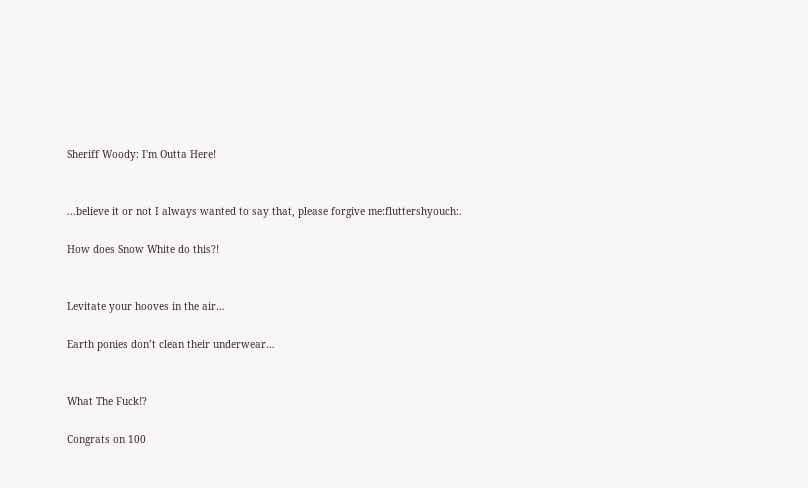Sheriff Woody: I'm Outta Here!


...believe it or not I always wanted to say that, please forgive me:fluttershyouch:.

How does Snow White do this?!


Levitate your hooves in the air…

Earth ponies don’t clean their underwear…


What The Fuck!?

Congrats on 100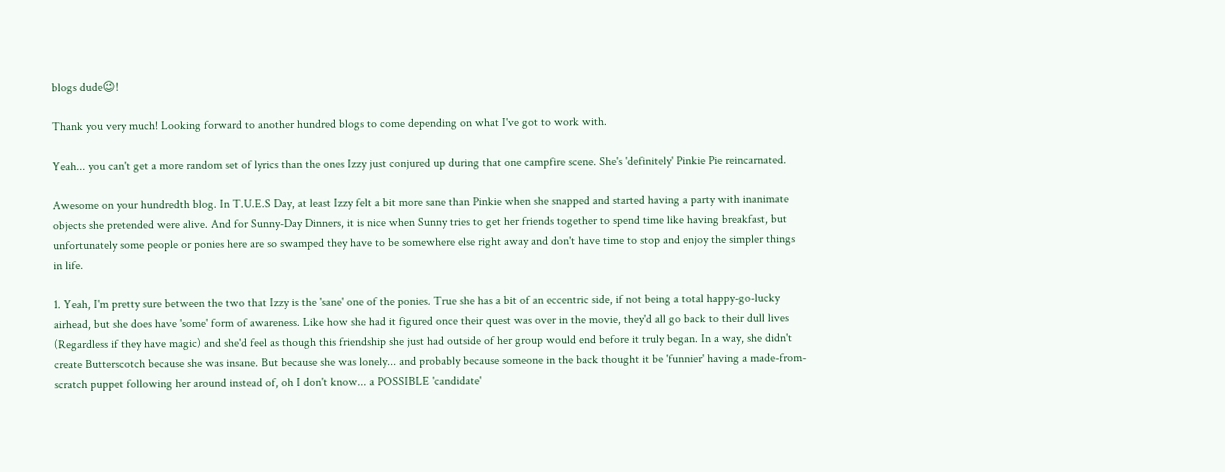blogs dude😉!

Thank you very much! Looking forward to another hundred blogs to come depending on what I've got to work with.

Yeah... you can't get a more random set of lyrics than the ones Izzy just conjured up during that one campfire scene. She's 'definitely' Pinkie Pie reincarnated.

Awesome on your hundredth blog. In T.U.E.S Day, at least Izzy felt a bit more sane than Pinkie when she snapped and started having a party with inanimate objects she pretended were alive. And for Sunny-Day Dinners, it is nice when Sunny tries to get her friends together to spend time like having breakfast, but unfortunately some people or ponies here are so swamped they have to be somewhere else right away and don't have time to stop and enjoy the simpler things in life.

1. Yeah, I'm pretty sure between the two that Izzy is the 'sane' one of the ponies. True she has a bit of an eccentric side, if not being a total happy-go-lucky airhead, but she does have 'some' form of awareness. Like how she had it figured once their quest was over in the movie, they'd all go back to their dull lives (Regardless if they have magic) and she'd feel as though this friendship she just had outside of her group would end before it truly began. In a way, she didn't create Butterscotch because she was insane. But because she was lonely... and probably because someone in the back thought it be 'funnier' having a made-from-scratch puppet following her around instead of, oh I don't know... a POSSIBLE 'candidate'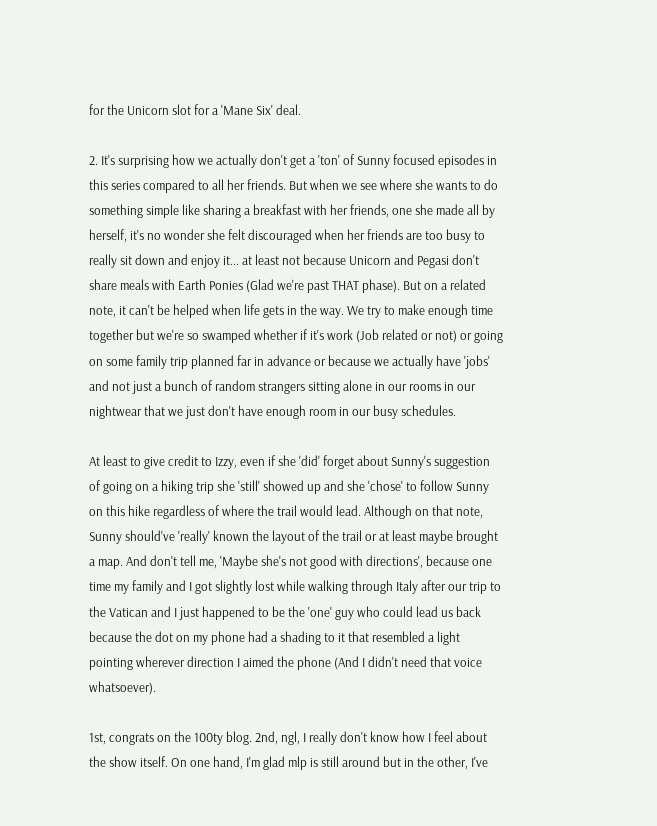for the Unicorn slot for a 'Mane Six' deal.

2. It's surprising how we actually don't get a 'ton' of Sunny focused episodes in this series compared to all her friends. But when we see where she wants to do something simple like sharing a breakfast with her friends, one she made all by herself, it's no wonder she felt discouraged when her friends are too busy to really sit down and enjoy it... at least not because Unicorn and Pegasi don't share meals with Earth Ponies (Glad we're past THAT phase). But on a related note, it can't be helped when life gets in the way. We try to make enough time together but we're so swamped whether if it's work (Job related or not) or going on some family trip planned far in advance or because we actually have 'jobs' and not just a bunch of random strangers sitting alone in our rooms in our nightwear that we just don't have enough room in our busy schedules.

At least to give credit to Izzy, even if she 'did' forget about Sunny's suggestion of going on a hiking trip she 'still' showed up and she 'chose' to follow Sunny on this hike regardless of where the trail would lead. Although on that note, Sunny should've 'really' known the layout of the trail or at least maybe brought a map. And don't tell me, 'Maybe she's not good with directions', because one time my family and I got slightly lost while walking through Italy after our trip to the Vatican and I just happened to be the 'one' guy who could lead us back because the dot on my phone had a shading to it that resembled a light pointing wherever direction I aimed the phone (And I didn't need that voice whatsoever).

1st, congrats on the 100ty blog. 2nd, ngl, I really don't know how I feel about the show itself. On one hand, I'm glad mlp is still around but in the other, I've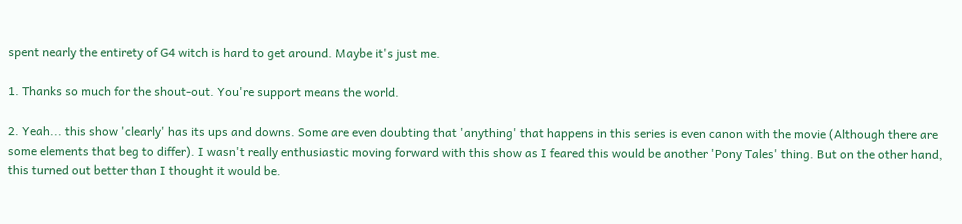spent nearly the entirety of G4 witch is hard to get around. Maybe it's just me.

1. Thanks so much for the shout-out. You're support means the world.

2. Yeah... this show 'clearly' has its ups and downs. Some are even doubting that 'anything' that happens in this series is even canon with the movie (Although there are some elements that beg to differ). I wasn't really enthusiastic moving forward with this show as I feared this would be another 'Pony Tales' thing. But on the other hand, this turned out better than I thought it would be.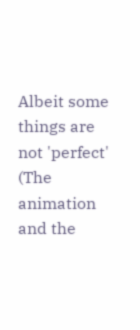Albeit some things are not 'perfect' (The animation and the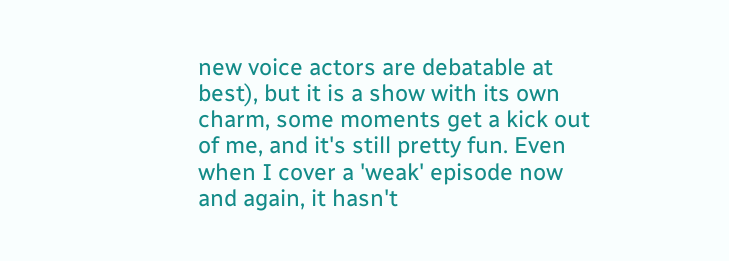new voice actors are debatable at best), but it is a show with its own charm, some moments get a kick out of me, and it's still pretty fun. Even when I cover a 'weak' episode now and again, it hasn't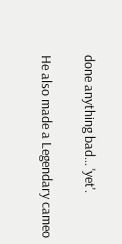done anything bad... 'yet'.

He also made a Legendary cameo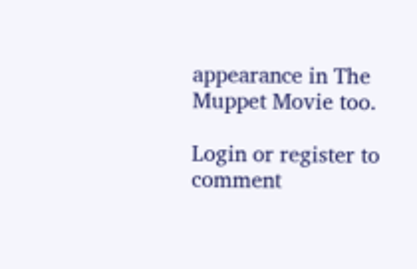appearance in The Muppet Movie too.

Login or register to comment